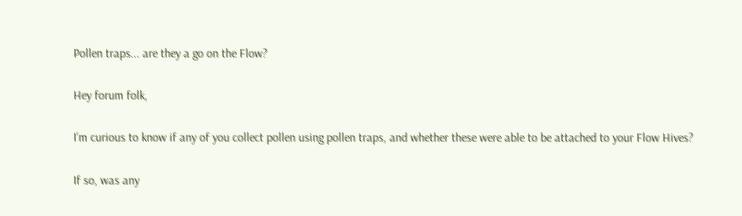Pollen traps... are they a go on the Flow?

Hey forum folk,

I’m curious to know if any of you collect pollen using pollen traps, and whether these were able to be attached to your Flow Hives?

If so, was any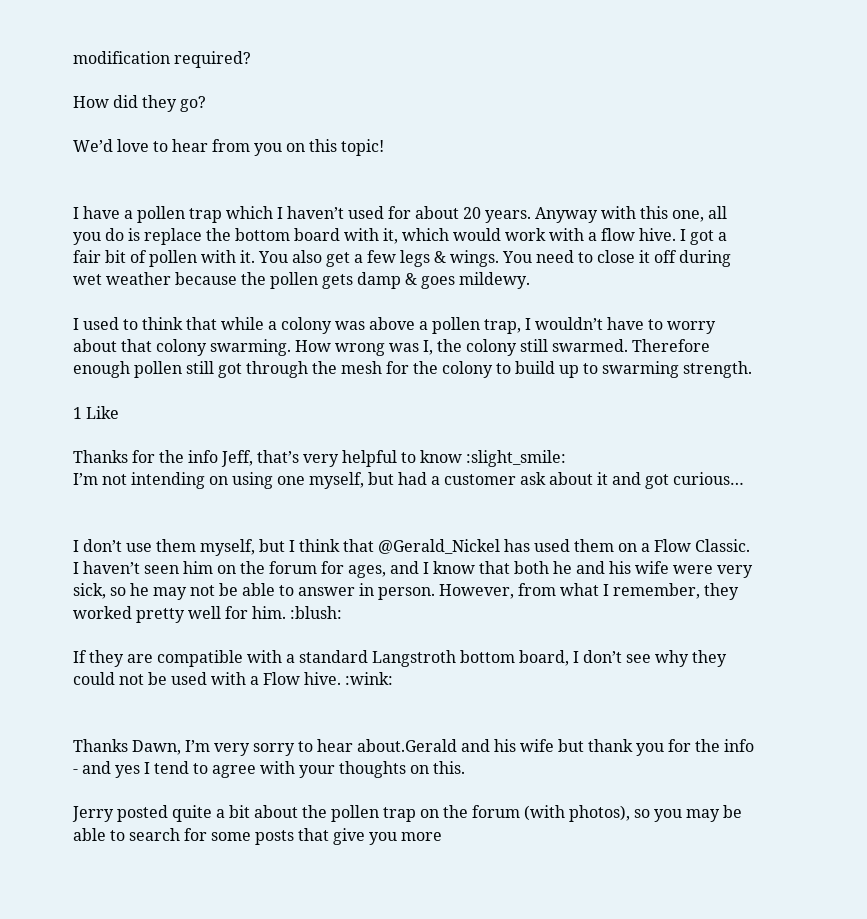modification required?

How did they go?

We’d love to hear from you on this topic!


I have a pollen trap which I haven’t used for about 20 years. Anyway with this one, all you do is replace the bottom board with it, which would work with a flow hive. I got a fair bit of pollen with it. You also get a few legs & wings. You need to close it off during wet weather because the pollen gets damp & goes mildewy.

I used to think that while a colony was above a pollen trap, I wouldn’t have to worry about that colony swarming. How wrong was I, the colony still swarmed. Therefore enough pollen still got through the mesh for the colony to build up to swarming strength.

1 Like

Thanks for the info Jeff, that’s very helpful to know :slight_smile:
I’m not intending on using one myself, but had a customer ask about it and got curious…


I don’t use them myself, but I think that @Gerald_Nickel has used them on a Flow Classic. I haven’t seen him on the forum for ages, and I know that both he and his wife were very sick, so he may not be able to answer in person. However, from what I remember, they worked pretty well for him. :blush:

If they are compatible with a standard Langstroth bottom board, I don’t see why they could not be used with a Flow hive. :wink:


Thanks Dawn, I’m very sorry to hear about.Gerald and his wife but thank you for the info - and yes I tend to agree with your thoughts on this.

Jerry posted quite a bit about the pollen trap on the forum (with photos), so you may be able to search for some posts that give you more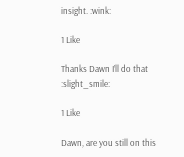insight. :wink:

1 Like

Thanks Dawn I’ll do that :slight_smile:

1 Like

Dawn, are you still on this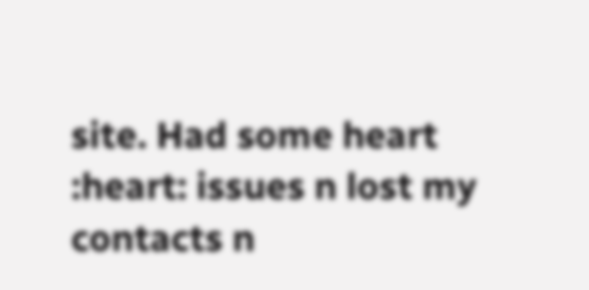site. Had some heart :heart: issues n lost my contacts n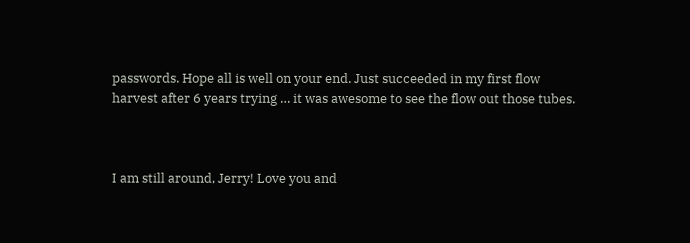passwords. Hope all is well on your end. Just succeeded in my first flow harvest after 6 years trying … it was awesome to see the flow out those tubes.



I am still around, Jerry! Love you and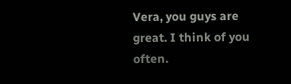Vera, you guys are great. I think of you often.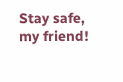Stay safe, my friend!